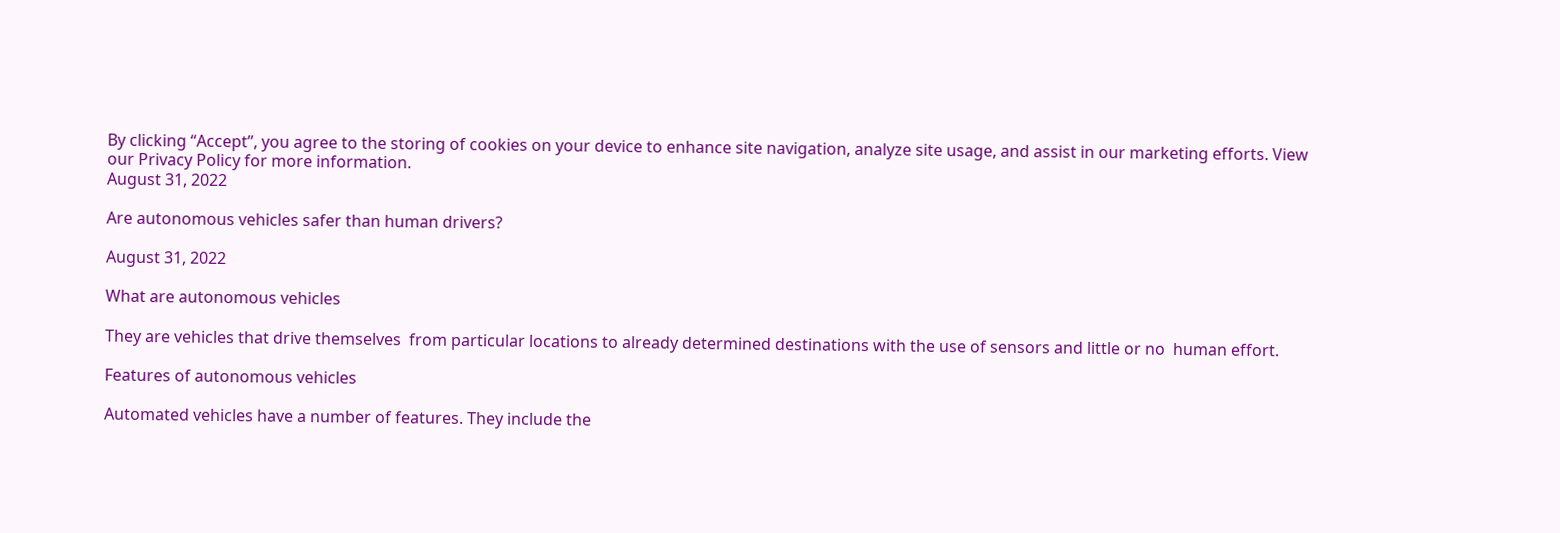By clicking “Accept”, you agree to the storing of cookies on your device to enhance site navigation, analyze site usage, and assist in our marketing efforts. View our Privacy Policy for more information.
August 31, 2022

Are autonomous vehicles safer than human drivers?

August 31, 2022

What are autonomous vehicles

They are vehicles that drive themselves  from particular locations to already determined destinations with the use of sensors and little or no  human effort.

Features of autonomous vehicles

Automated vehicles have a number of features. They include the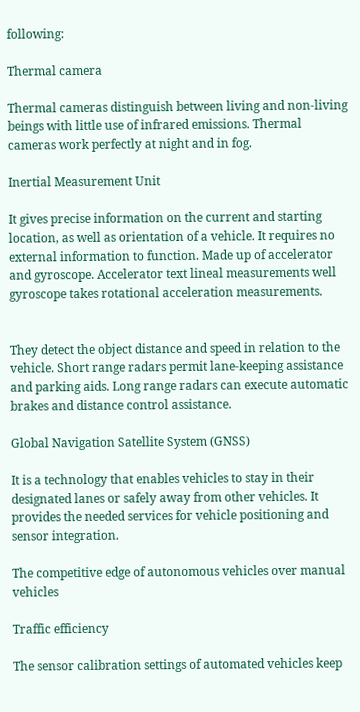following:

Thermal camera

Thermal cameras distinguish between living and non-living beings with little use of infrared emissions. Thermal cameras work perfectly at night and in fog.

Inertial Measurement Unit

It gives precise information on the current and starting location, as well as orientation of a vehicle. It requires no external information to function. Made up of accelerator and gyroscope. Accelerator text lineal measurements well gyroscope takes rotational acceleration measurements.


They detect the object distance and speed in relation to the vehicle. Short range radars permit lane-keeping assistance and parking aids. Long range radars can execute automatic brakes and distance control assistance.

Global Navigation Satellite System (GNSS)

It is a technology that enables vehicles to stay in their designated lanes or safely away from other vehicles. It provides the needed services for vehicle positioning and sensor integration.

The competitive edge of autonomous vehicles over manual vehicles

Traffic efficiency

The sensor calibration settings of automated vehicles keep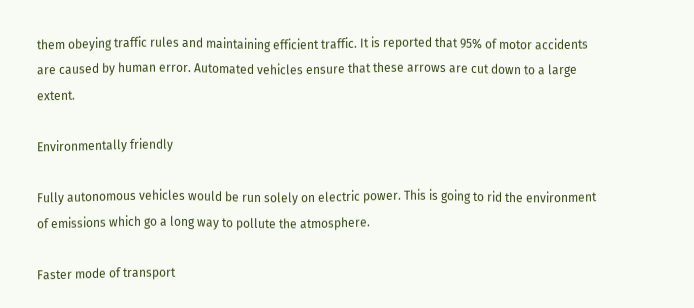them obeying traffic rules and maintaining efficient traffic. It is reported that 95% of motor accidents are caused by human error. Automated vehicles ensure that these arrows are cut down to a large extent.

Environmentally friendly

Fully autonomous vehicles would be run solely on electric power. This is going to rid the environment of emissions which go a long way to pollute the atmosphere.

Faster mode of transport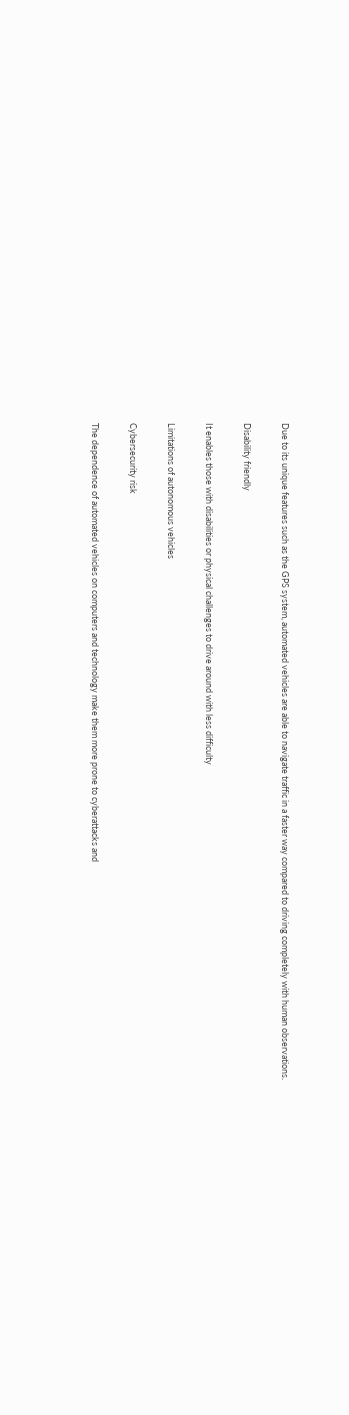Due to its unique features such as the GPS system, automated vehicles are able to navigate traffic in a faster way compared to driving completely with human observations.

Disability friendly

It enables those with disabilities or physical challenges to drive around with less difficulty

Limitations of autonomous vehicles

Cybersecurity risk

The dependence of automated vehicles on computers and technology make them more prone to cyberattacks and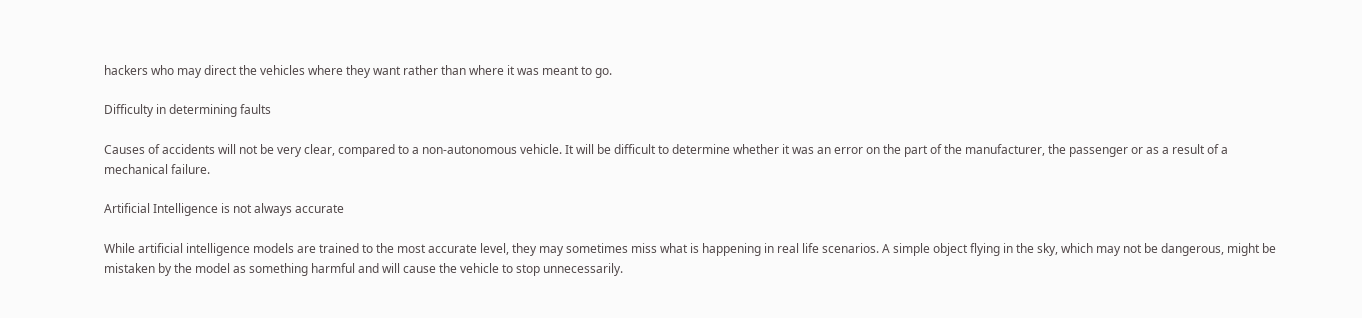hackers who may direct the vehicles where they want rather than where it was meant to go.

Difficulty in determining faults

Causes of accidents will not be very clear, compared to a non-autonomous vehicle. It will be difficult to determine whether it was an error on the part of the manufacturer, the passenger or as a result of a mechanical failure.

Artificial Intelligence is not always accurate

While artificial intelligence models are trained to the most accurate level, they may sometimes miss what is happening in real life scenarios. A simple object flying in the sky, which may not be dangerous, might be mistaken by the model as something harmful and will cause the vehicle to stop unnecessarily.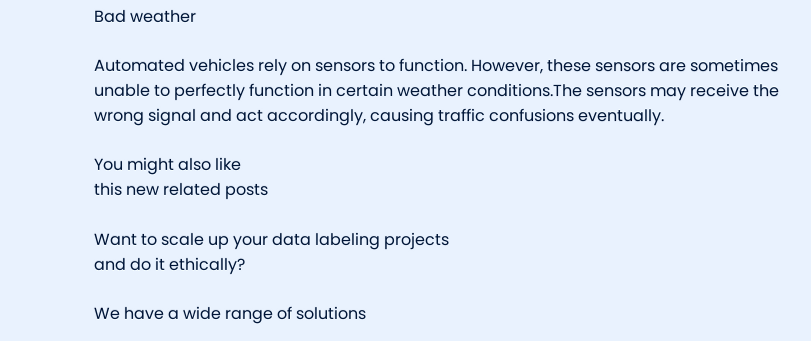Bad weather

Automated vehicles rely on sensors to function. However, these sensors are sometimes unable to perfectly function in certain weather conditions.The sensors may receive the wrong signal and act accordingly, causing traffic confusions eventually.

You might also like
this new related posts

Want to scale up your data labeling projects
and do it ethically?

We have a wide range of solutions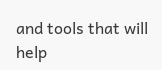and tools that will help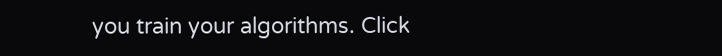you train your algorithms. Click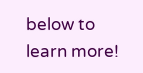below to learn more!